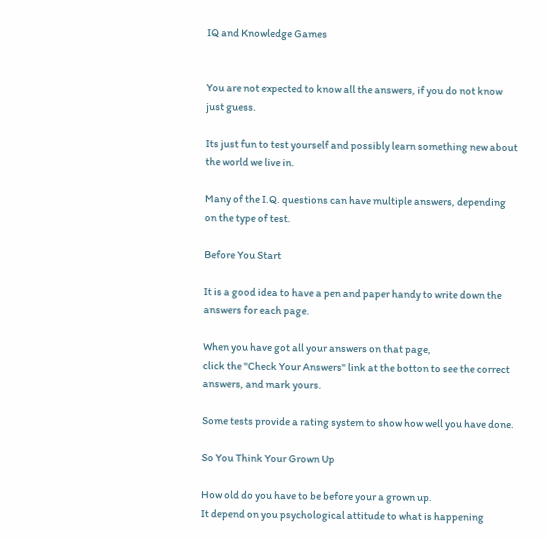IQ and Knowledge Games


You are not expected to know all the answers, if you do not know just guess.

Its just fun to test yourself and possibly learn something new about the world we live in.

Many of the I.Q. questions can have multiple answers, depending on the type of test.

Before You Start

It is a good idea to have a pen and paper handy to write down the answers for each page.

When you have got all your answers on that page,
click the "Check Your Answers" link at the botton to see the correct answers, and mark yours.

Some tests provide a rating system to show how well you have done.

So You Think Your Grown Up

How old do you have to be before your a grown up.
It depend on you psychological attitude to what is happening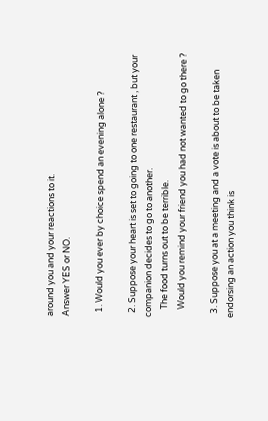around you and your reactions to it.
Answer YES or NO.

  1. Would you ever by choice spend an evening alone ?

  2. Suppose your heart is set to going to one restaurant , but your companion decides to go to another.
    The food turns out to be terrible.
    Would you remind your friend you had not wanted to go there ?

  3. Suppose you at a meeting and a vote is about to be taken endorsing an action you think is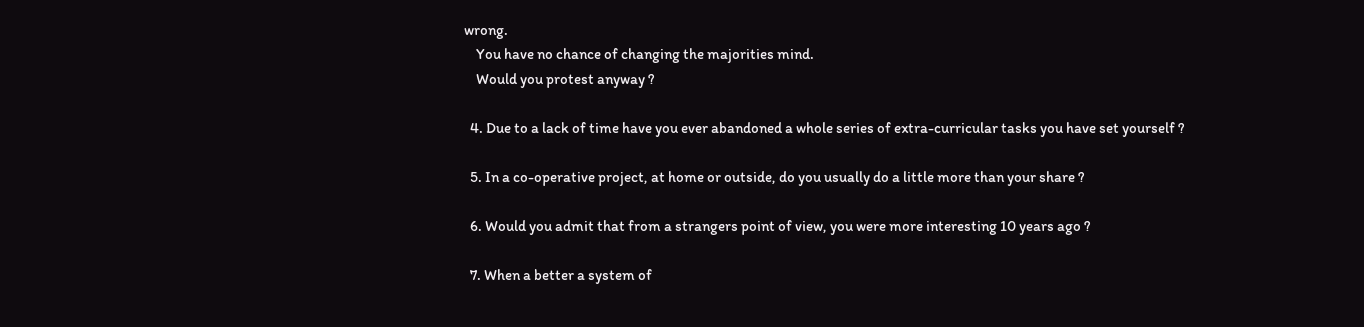wrong.
    You have no chance of changing the majorities mind.
    Would you protest anyway ?

  4. Due to a lack of time have you ever abandoned a whole series of extra-curricular tasks you have set yourself ?

  5. In a co-operative project, at home or outside, do you usually do a little more than your share ?

  6. Would you admit that from a strangers point of view, you were more interesting 10 years ago ?

  7. When a better a system of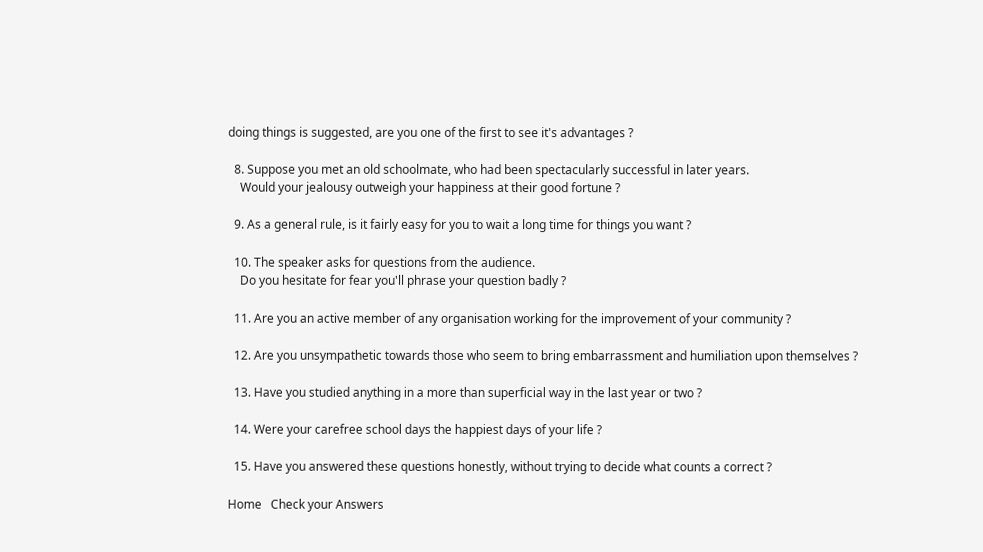doing things is suggested, are you one of the first to see it's advantages ?

  8. Suppose you met an old schoolmate, who had been spectacularly successful in later years.
    Would your jealousy outweigh your happiness at their good fortune ?

  9. As a general rule, is it fairly easy for you to wait a long time for things you want ?

  10. The speaker asks for questions from the audience.
    Do you hesitate for fear you'll phrase your question badly ?

  11. Are you an active member of any organisation working for the improvement of your community ?

  12. Are you unsympathetic towards those who seem to bring embarrassment and humiliation upon themselves ?

  13. Have you studied anything in a more than superficial way in the last year or two ?

  14. Were your carefree school days the happiest days of your life ?

  15. Have you answered these questions honestly, without trying to decide what counts a correct ?

Home   Check your Answers